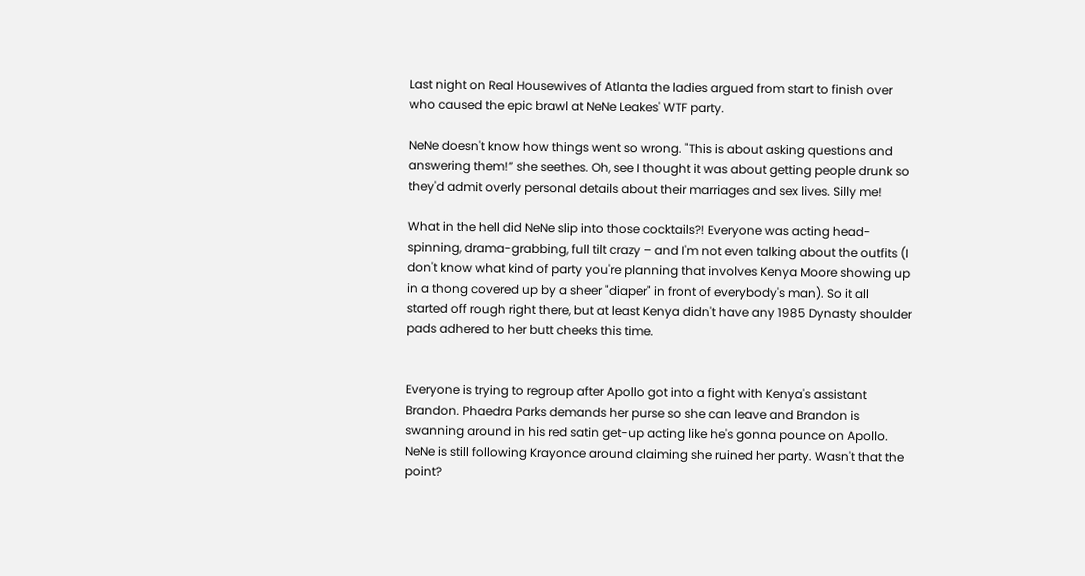Last night on Real Housewives of Atlanta the ladies argued from start to finish over who caused the epic brawl at NeNe Leakes' WTF party.

NeNe doesn't know how things went so wrong. "This is about asking questions and answering them!” she seethes. Oh, see I thought it was about getting people drunk so they'd admit overly personal details about their marriages and sex lives. Silly me!

What in the hell did NeNe slip into those cocktails?! Everyone was acting head-spinning, drama-grabbing, full tilt crazy – and I'm not even talking about the outfits (I don't know what kind of party you're planning that involves Kenya Moore showing up in a thong covered up by a sheer "diaper" in front of everybody's man). So it all started off rough right there, but at least Kenya didn't have any 1985 Dynasty shoulder pads adhered to her butt cheeks this time.


Everyone is trying to regroup after Apollo got into a fight with Kenya's assistant Brandon. Phaedra Parks demands her purse so she can leave and Brandon is swanning around in his red satin get-up acting like he's gonna pounce on Apollo. NeNe is still following Krayonce around claiming she ruined her party. Wasn't that the point?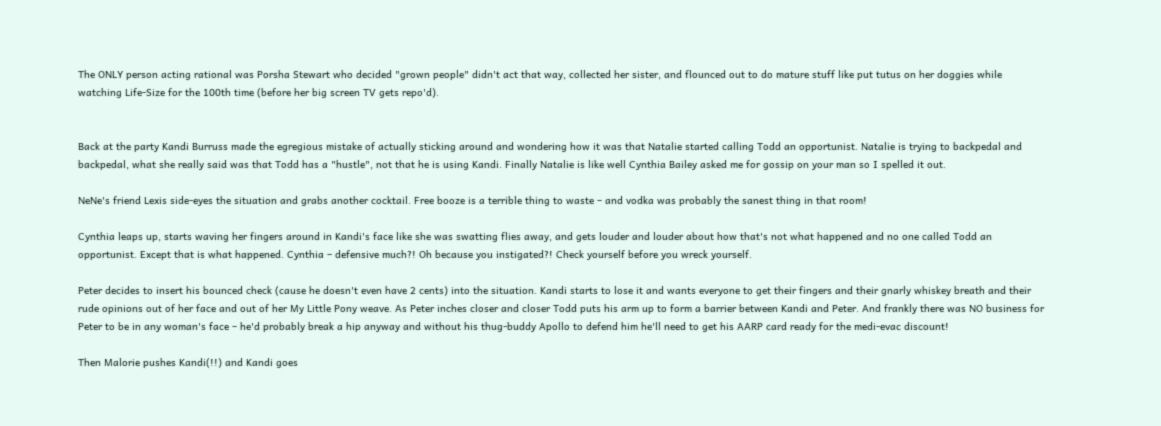The ONLY person acting rational was Porsha Stewart who decided "grown people" didn't act that way, collected her sister, and flounced out to do mature stuff like put tutus on her doggies while watching Life-Size for the 100th time (before her big screen TV gets repo'd).


Back at the party Kandi Burruss made the egregious mistake of actually sticking around and wondering how it was that Natalie started calling Todd an opportunist. Natalie is trying to backpedal and backpedal, what she really said was that Todd has a "hustle", not that he is using Kandi. Finally Natalie is like well Cynthia Bailey asked me for gossip on your man so I spelled it out.

NeNe's friend Lexis side-eyes the situation and grabs another cocktail. Free booze is a terrible thing to waste – and vodka was probably the sanest thing in that room!

Cynthia leaps up, starts waving her fingers around in Kandi's face like she was swatting flies away, and gets louder and louder about how that's not what happened and no one called Todd an opportunist. Except that is what happened. Cynthia – defensive much?! Oh because you instigated?! Check yourself before you wreck yourself.

Peter decides to insert his bounced check (cause he doesn't even have 2 cents) into the situation. Kandi starts to lose it and wants everyone to get their fingers and their gnarly whiskey breath and their rude opinions out of her face and out of her My Little Pony weave. As Peter inches closer and closer Todd puts his arm up to form a barrier between Kandi and Peter. And frankly there was NO business for Peter to be in any woman's face – he'd probably break a hip anyway and without his thug-buddy Apollo to defend him he'll need to get his AARP card ready for the medi-evac discount!

Then Malorie pushes Kandi(!!) and Kandi goes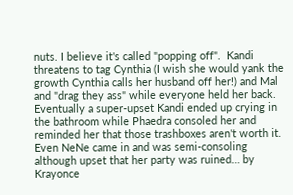nuts. I believe it's called "popping off".  Kandi threatens to tag Cynthia (I wish she would yank the growth Cynthia calls her husband off her!) and Mal and "drag they ass" while everyone held her back. Eventually a super-upset Kandi ended up crying in the bathroom while Phaedra consoled her and reminded her that those trashboxes aren't worth it. Even NeNe came in and was semi-consoling although upset that her party was ruined… by Krayonce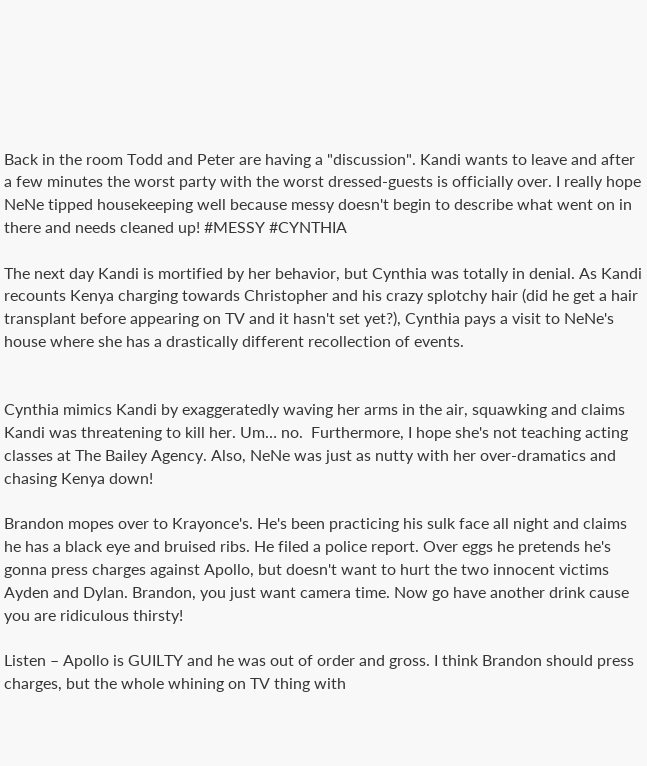Back in the room Todd and Peter are having a "discussion". Kandi wants to leave and after a few minutes the worst party with the worst dressed-guests is officially over. I really hope NeNe tipped housekeeping well because messy doesn't begin to describe what went on in there and needs cleaned up! #MESSY #CYNTHIA

The next day Kandi is mortified by her behavior, but Cynthia was totally in denial. As Kandi recounts Kenya charging towards Christopher and his crazy splotchy hair (did he get a hair transplant before appearing on TV and it hasn't set yet?), Cynthia pays a visit to NeNe's house where she has a drastically different recollection of events.


Cynthia mimics Kandi by exaggeratedly waving her arms in the air, squawking and claims Kandi was threatening to kill her. Um… no.  Furthermore, I hope she's not teaching acting classes at The Bailey Agency. Also, NeNe was just as nutty with her over-dramatics and chasing Kenya down!

Brandon mopes over to Krayonce's. He's been practicing his sulk face all night and claims he has a black eye and bruised ribs. He filed a police report. Over eggs he pretends he's gonna press charges against Apollo, but doesn't want to hurt the two innocent victims Ayden and Dylan. Brandon, you just want camera time. Now go have another drink cause you are ridiculous thirsty!

Listen – Apollo is GUILTY and he was out of order and gross. I think Brandon should press charges, but the whole whining on TV thing with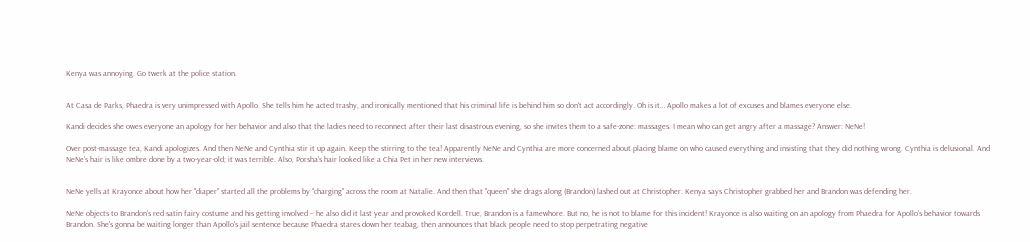Kenya was annoying. Go twerk at the police station.


At Casa de Parks, Phaedra is very unimpressed with Apollo. She tells him he acted trashy, and ironically mentioned that his criminal life is behind him so don't act accordingly. Oh is it… Apollo makes a lot of excuses and blames everyone else.

Kandi decides she owes everyone an apology for her behavior and also that the ladies need to reconnect after their last disastrous evening, so she invites them to a safe-zone: massages. I mean who can get angry after a massage? Answer: NeNe!

Over post-massage tea, Kandi apologizes. And then NeNe and Cynthia stir it up again. Keep the stirring to the tea! Apparently NeNe and Cynthia are more concerned about placing blame on who caused everything and insisting that they did nothing wrong. Cynthia is delusional. And NeNe's hair is like ombre done by a two-year-old; it was terrible. Also, Porsha's hair looked like a Chia Pet in her new interviews.


NeNe yells at Krayonce about how her "diaper" started all the problems by "charging" across the room at Natalie. And then that "queen" she drags along (Brandon) lashed out at Christopher. Kenya says Christopher grabbed her and Brandon was defending her.

NeNe objects to Brandon's red satin fairy costume and his getting involved – he also did it last year and provoked Kordell. True, Brandon is a famewhore. But no, he is not to blame for this incident! Krayonce is also waiting on an apology from Phaedra for Apollo's behavior towards Brandon. She's gonna be waiting longer than Apollo's jail sentence because Phaedra stares down her teabag, then announces that black people need to stop perpetrating negative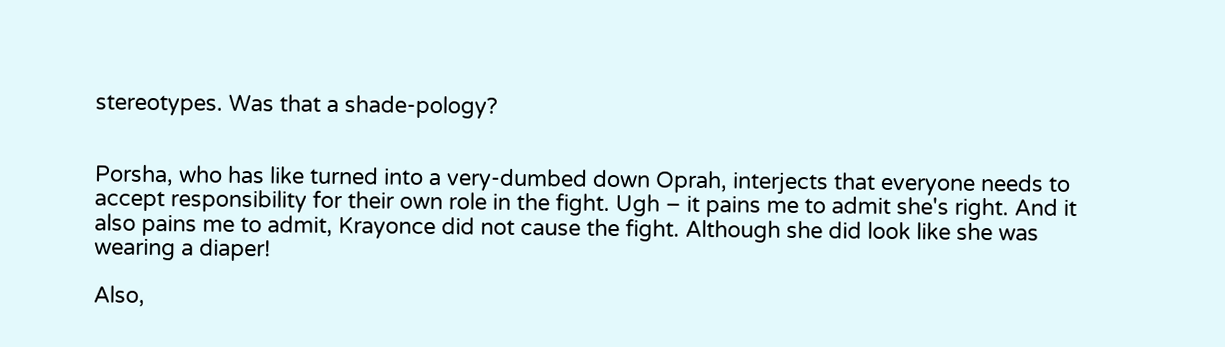stereotypes. Was that a shade-pology?


Porsha, who has like turned into a very-dumbed down Oprah, interjects that everyone needs to accept responsibility for their own role in the fight. Ugh – it pains me to admit she's right. And it also pains me to admit, Krayonce did not cause the fight. Although she did look like she was wearing a diaper!

Also,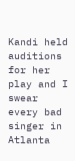Kandi held auditions for her play and I swear every bad singer in Atlanta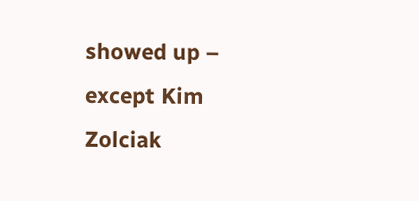showed up – except Kim Zolciak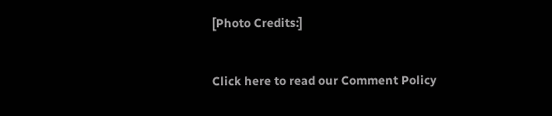[Photo Credits:]


Click here to read our Comment Policy